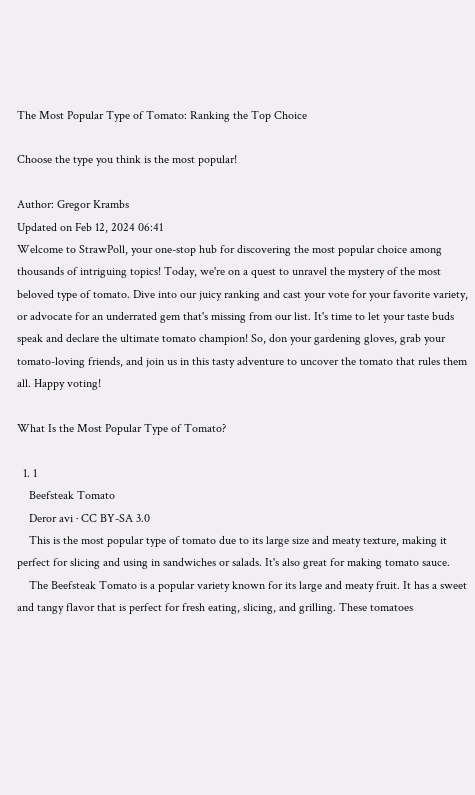The Most Popular Type of Tomato: Ranking the Top Choice

Choose the type you think is the most popular!

Author: Gregor Krambs
Updated on Feb 12, 2024 06:41
Welcome to StrawPoll, your one-stop hub for discovering the most popular choice among thousands of intriguing topics! Today, we're on a quest to unravel the mystery of the most beloved type of tomato. Dive into our juicy ranking and cast your vote for your favorite variety, or advocate for an underrated gem that's missing from our list. It's time to let your taste buds speak and declare the ultimate tomato champion! So, don your gardening gloves, grab your tomato-loving friends, and join us in this tasty adventure to uncover the tomato that rules them all. Happy voting!

What Is the Most Popular Type of Tomato?

  1. 1
    Beefsteak Tomato
    Deror avi · CC BY-SA 3.0
    This is the most popular type of tomato due to its large size and meaty texture, making it perfect for slicing and using in sandwiches or salads. It's also great for making tomato sauce.
    The Beefsteak Tomato is a popular variety known for its large and meaty fruit. It has a sweet and tangy flavor that is perfect for fresh eating, slicing, and grilling. These tomatoes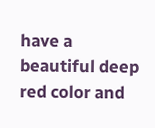have a beautiful deep red color and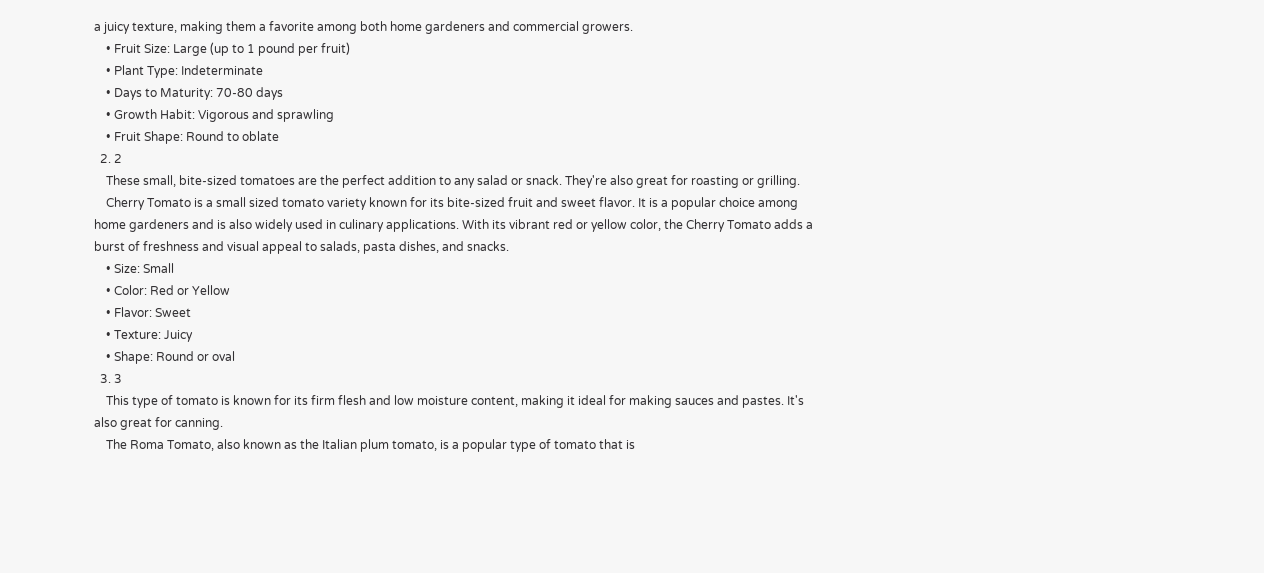a juicy texture, making them a favorite among both home gardeners and commercial growers.
    • Fruit Size: Large (up to 1 pound per fruit)
    • Plant Type: Indeterminate
    • Days to Maturity: 70-80 days
    • Growth Habit: Vigorous and sprawling
    • Fruit Shape: Round to oblate
  2. 2
    These small, bite-sized tomatoes are the perfect addition to any salad or snack. They're also great for roasting or grilling.
    Cherry Tomato is a small sized tomato variety known for its bite-sized fruit and sweet flavor. It is a popular choice among home gardeners and is also widely used in culinary applications. With its vibrant red or yellow color, the Cherry Tomato adds a burst of freshness and visual appeal to salads, pasta dishes, and snacks.
    • Size: Small
    • Color: Red or Yellow
    • Flavor: Sweet
    • Texture: Juicy
    • Shape: Round or oval
  3. 3
    This type of tomato is known for its firm flesh and low moisture content, making it ideal for making sauces and pastes. It's also great for canning.
    The Roma Tomato, also known as the Italian plum tomato, is a popular type of tomato that is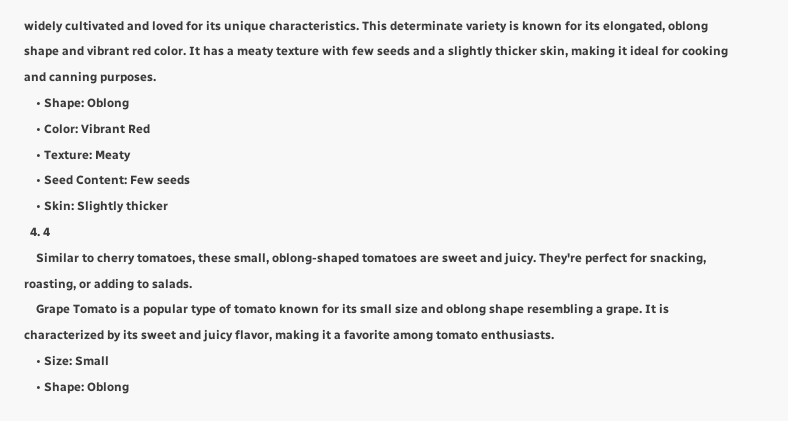widely cultivated and loved for its unique characteristics. This determinate variety is known for its elongated, oblong shape and vibrant red color. It has a meaty texture with few seeds and a slightly thicker skin, making it ideal for cooking and canning purposes.
    • Shape: Oblong
    • Color: Vibrant Red
    • Texture: Meaty
    • Seed Content: Few seeds
    • Skin: Slightly thicker
  4. 4
    Similar to cherry tomatoes, these small, oblong-shaped tomatoes are sweet and juicy. They're perfect for snacking, roasting, or adding to salads.
    Grape Tomato is a popular type of tomato known for its small size and oblong shape resembling a grape. It is characterized by its sweet and juicy flavor, making it a favorite among tomato enthusiasts.
    • Size: Small
    • Shape: Oblong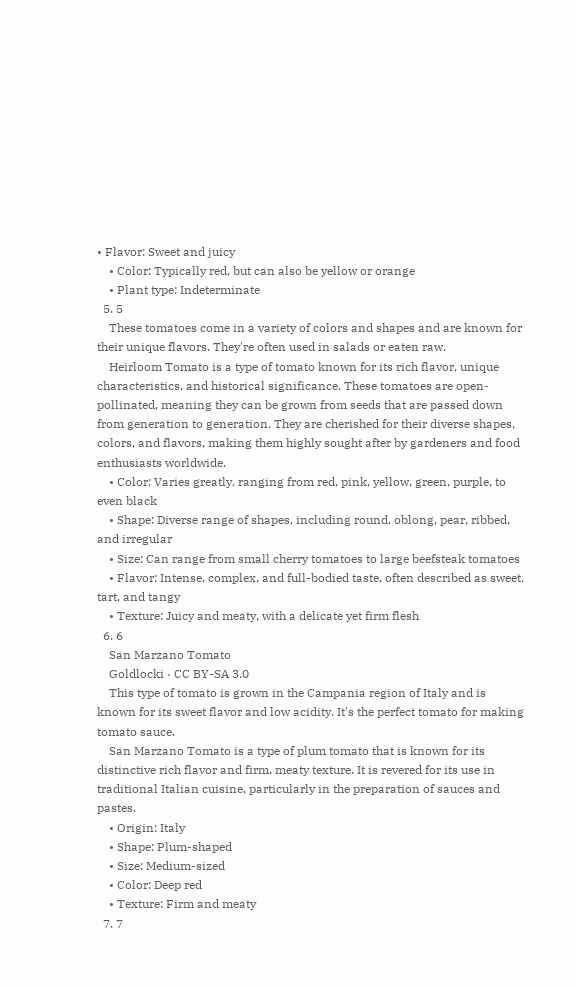• Flavor: Sweet and juicy
    • Color: Typically red, but can also be yellow or orange
    • Plant type: Indeterminate
  5. 5
    These tomatoes come in a variety of colors and shapes and are known for their unique flavors. They're often used in salads or eaten raw.
    Heirloom Tomato is a type of tomato known for its rich flavor, unique characteristics, and historical significance. These tomatoes are open-pollinated, meaning they can be grown from seeds that are passed down from generation to generation. They are cherished for their diverse shapes, colors, and flavors, making them highly sought after by gardeners and food enthusiasts worldwide.
    • Color: Varies greatly, ranging from red, pink, yellow, green, purple, to even black
    • Shape: Diverse range of shapes, including round, oblong, pear, ribbed, and irregular
    • Size: Can range from small cherry tomatoes to large beefsteak tomatoes
    • Flavor: Intense, complex, and full-bodied taste, often described as sweet, tart, and tangy
    • Texture: Juicy and meaty, with a delicate yet firm flesh
  6. 6
    San Marzano Tomato
    Goldlocki · CC BY-SA 3.0
    This type of tomato is grown in the Campania region of Italy and is known for its sweet flavor and low acidity. It's the perfect tomato for making tomato sauce.
    San Marzano Tomato is a type of plum tomato that is known for its distinctive rich flavor and firm, meaty texture. It is revered for its use in traditional Italian cuisine, particularly in the preparation of sauces and pastes.
    • Origin: Italy
    • Shape: Plum-shaped
    • Size: Medium-sized
    • Color: Deep red
    • Texture: Firm and meaty
  7. 7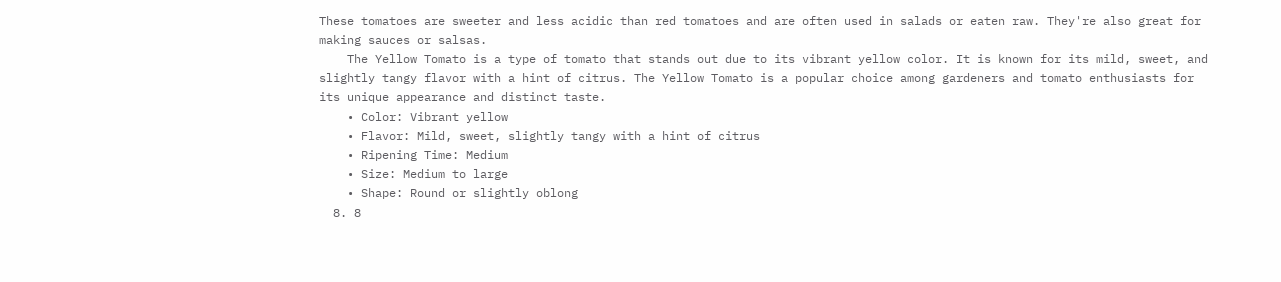These tomatoes are sweeter and less acidic than red tomatoes and are often used in salads or eaten raw. They're also great for making sauces or salsas.
    The Yellow Tomato is a type of tomato that stands out due to its vibrant yellow color. It is known for its mild, sweet, and slightly tangy flavor with a hint of citrus. The Yellow Tomato is a popular choice among gardeners and tomato enthusiasts for its unique appearance and distinct taste.
    • Color: Vibrant yellow
    • Flavor: Mild, sweet, slightly tangy with a hint of citrus
    • Ripening Time: Medium
    • Size: Medium to large
    • Shape: Round or slightly oblong
  8. 8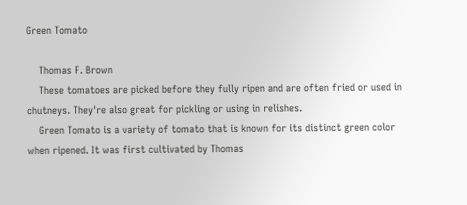Green Tomato

    Thomas F. Brown
    These tomatoes are picked before they fully ripen and are often fried or used in chutneys. They're also great for pickling or using in relishes.
    Green Tomato is a variety of tomato that is known for its distinct green color when ripened. It was first cultivated by Thomas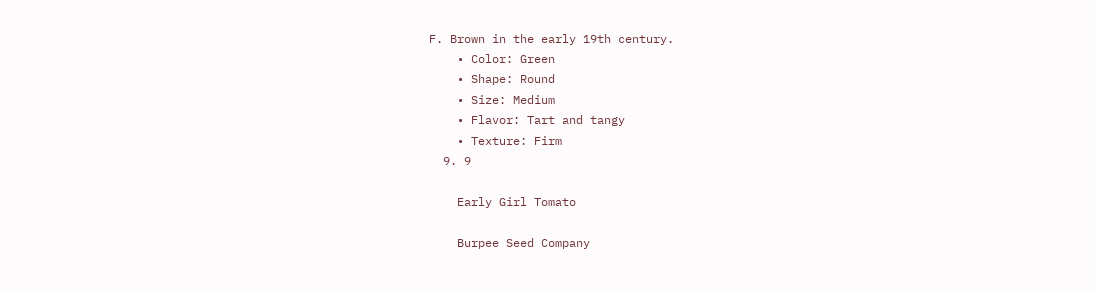F. Brown in the early 19th century.
    • Color: Green
    • Shape: Round
    • Size: Medium
    • Flavor: Tart and tangy
    • Texture: Firm
  9. 9

    Early Girl Tomato

    Burpee Seed Company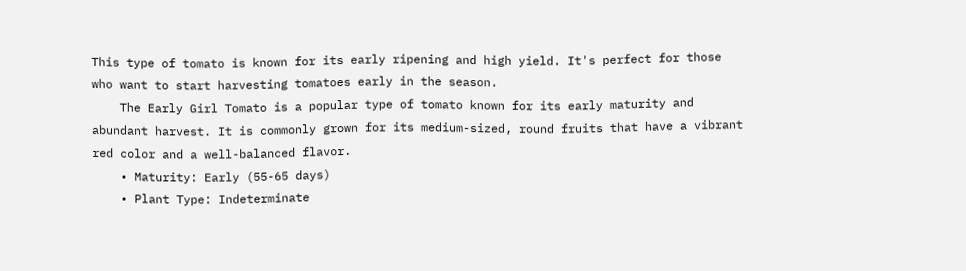This type of tomato is known for its early ripening and high yield. It's perfect for those who want to start harvesting tomatoes early in the season.
    The Early Girl Tomato is a popular type of tomato known for its early maturity and abundant harvest. It is commonly grown for its medium-sized, round fruits that have a vibrant red color and a well-balanced flavor.
    • Maturity: Early (55-65 days)
    • Plant Type: Indeterminate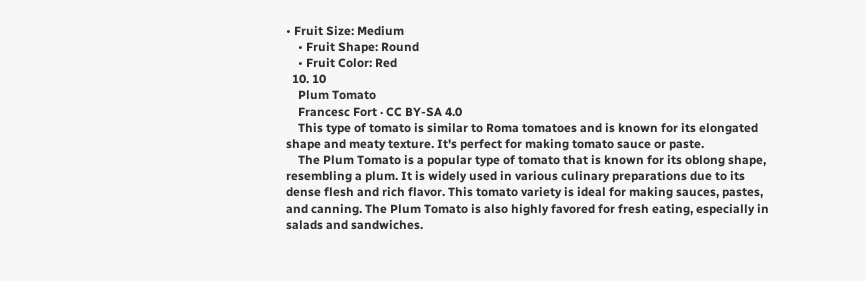• Fruit Size: Medium
    • Fruit Shape: Round
    • Fruit Color: Red
  10. 10
    Plum Tomato
    Francesc Fort · CC BY-SA 4.0
    This type of tomato is similar to Roma tomatoes and is known for its elongated shape and meaty texture. It's perfect for making tomato sauce or paste.
    The Plum Tomato is a popular type of tomato that is known for its oblong shape, resembling a plum. It is widely used in various culinary preparations due to its dense flesh and rich flavor. This tomato variety is ideal for making sauces, pastes, and canning. The Plum Tomato is also highly favored for fresh eating, especially in salads and sandwiches.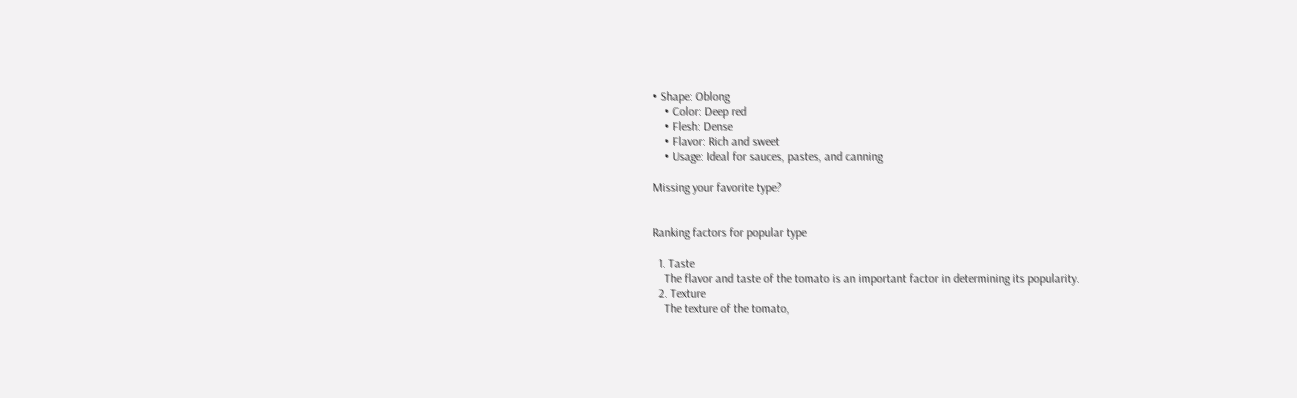• Shape: Oblong
    • Color: Deep red
    • Flesh: Dense
    • Flavor: Rich and sweet
    • Usage: Ideal for sauces, pastes, and canning

Missing your favorite type?


Ranking factors for popular type

  1. Taste
    The flavor and taste of the tomato is an important factor in determining its popularity.
  2. Texture
    The texture of the tomato,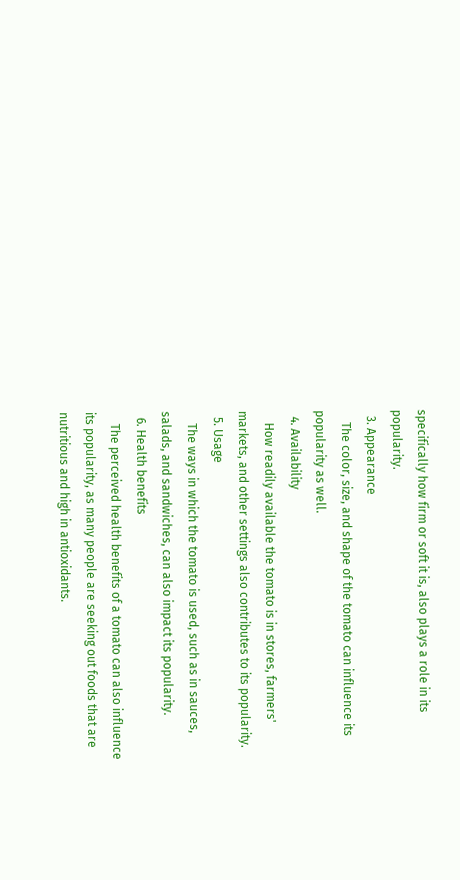specifically how firm or soft it is, also plays a role in its popularity.
  3. Appearance
    The color, size, and shape of the tomato can influence its popularity as well.
  4. Availability
    How readily available the tomato is in stores, farmers' markets, and other settings also contributes to its popularity.
  5. Usage
    The ways in which the tomato is used, such as in sauces, salads, and sandwiches, can also impact its popularity.
  6. Health benefits
    The perceived health benefits of a tomato can also influence its popularity, as many people are seeking out foods that are nutritious and high in antioxidants.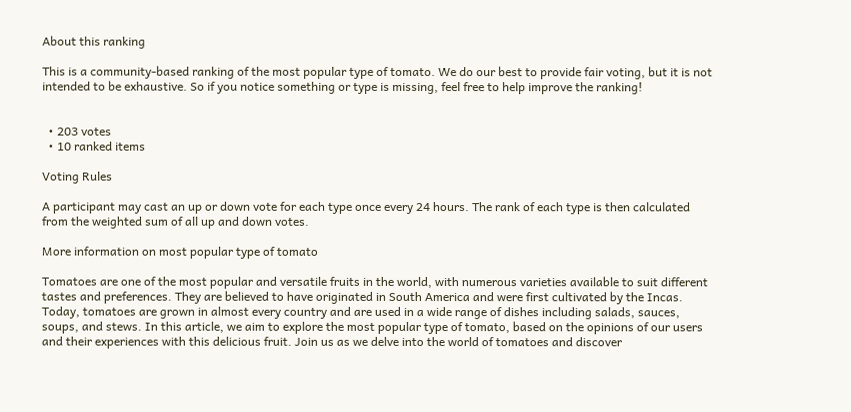About this ranking

This is a community-based ranking of the most popular type of tomato. We do our best to provide fair voting, but it is not intended to be exhaustive. So if you notice something or type is missing, feel free to help improve the ranking!


  • 203 votes
  • 10 ranked items

Voting Rules

A participant may cast an up or down vote for each type once every 24 hours. The rank of each type is then calculated from the weighted sum of all up and down votes.

More information on most popular type of tomato

Tomatoes are one of the most popular and versatile fruits in the world, with numerous varieties available to suit different tastes and preferences. They are believed to have originated in South America and were first cultivated by the Incas. Today, tomatoes are grown in almost every country and are used in a wide range of dishes including salads, sauces, soups, and stews. In this article, we aim to explore the most popular type of tomato, based on the opinions of our users and their experiences with this delicious fruit. Join us as we delve into the world of tomatoes and discover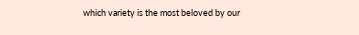which variety is the most beloved by our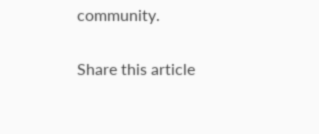community.

Share this article